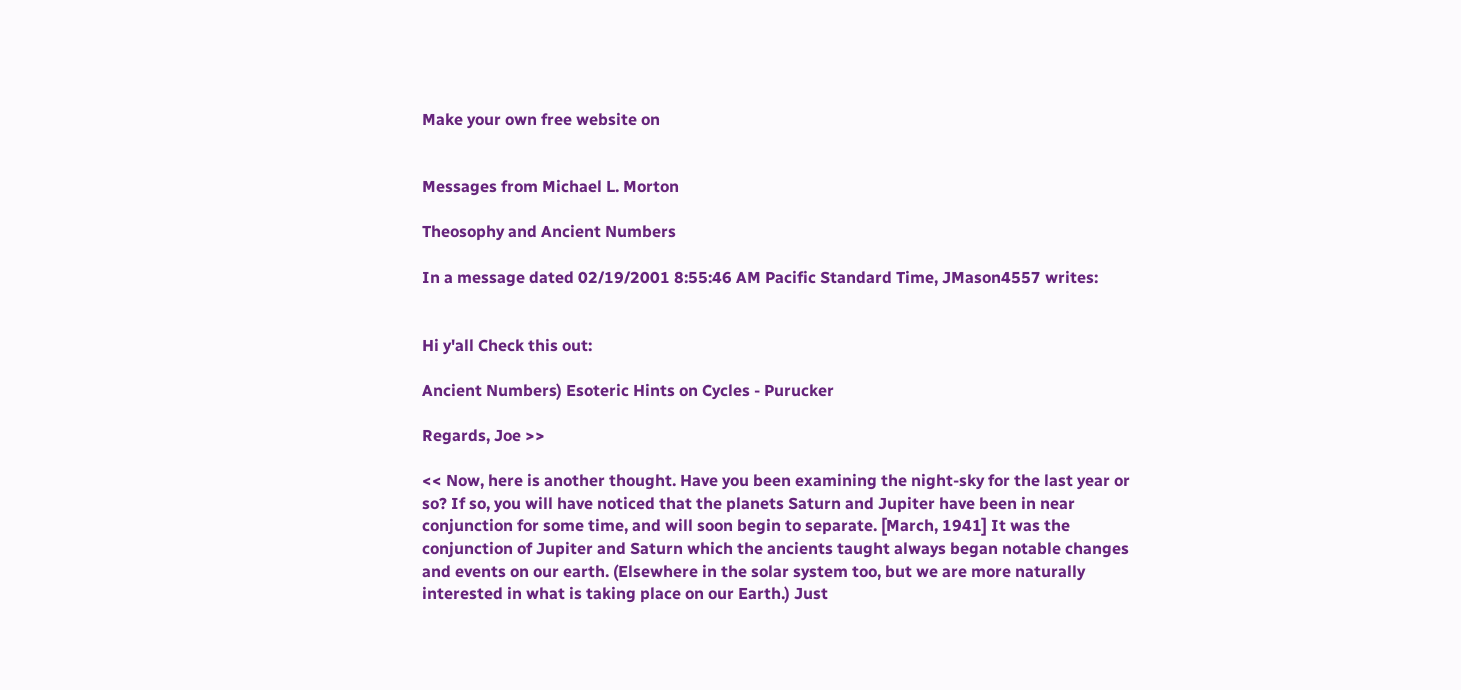Make your own free website on


Messages from Michael L. Morton

Theosophy and Ancient Numbers

In a message dated 02/19/2001 8:55:46 AM Pacific Standard Time, JMason4557 writes:


Hi y'all Check this out:

Ancient Numbers) Esoteric Hints on Cycles - Purucker

Regards, Joe >>

<< Now, here is another thought. Have you been examining the night-sky for the last year or so? If so, you will have noticed that the planets Saturn and Jupiter have been in near conjunction for some time, and will soon begin to separate. [March, 1941] It was the conjunction of Jupiter and Saturn which the ancients taught always began notable changes and events on our earth. (Elsewhere in the solar system too, but we are more naturally interested in what is taking place on our Earth.) Just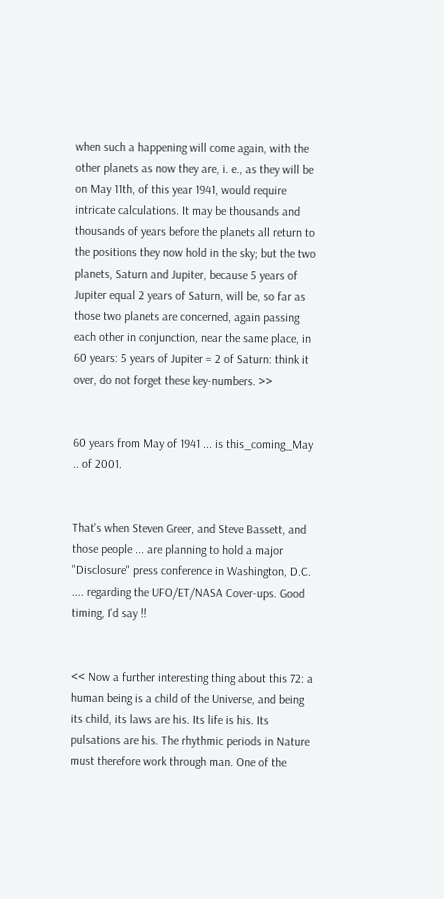when such a happening will come again, with the other planets as now they are, i. e., as they will be on May 11th, of this year 1941, would require intricate calculations. It may be thousands and thousands of years before the planets all return to the positions they now hold in the sky; but the two planets, Saturn and Jupiter, because 5 years of Jupiter equal 2 years of Saturn, will be, so far as those two planets are concerned, again passing each other in conjunction, near the same place, in 60 years: 5 years of Jupiter = 2 of Saturn: think it over, do not forget these key-numbers. >>


60 years from May of 1941 ... is this_coming_May .. of 2001.


That's when Steven Greer, and Steve Bassett, and those people ... are planning to hold a major "Disclosure" press conference in Washington, D.C. .... regarding the UFO/ET/NASA Cover-ups. Good timing, I'd say !!


<< Now a further interesting thing about this 72: a human being is a child of the Universe, and being its child, its laws are his. Its life is his. Its pulsations are his. The rhythmic periods in Nature must therefore work through man. One of the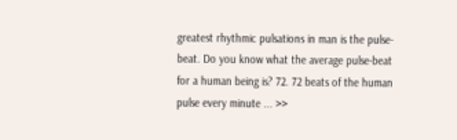greatest rhythmic pulsations in man is the pulse-beat. Do you know what the average pulse-beat for a human being is? 72. 72 beats of the human pulse every minute ... >>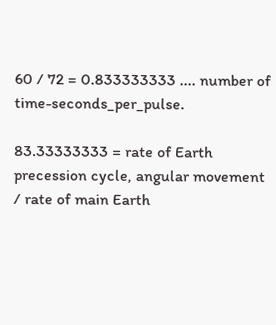60 / 72 = 0.833333333 .... number of time-seconds_per_pulse.

83.33333333 = rate of Earth precession cycle, angular movement / rate of main Earth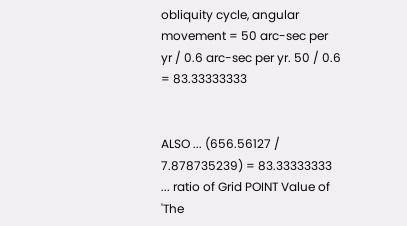obliquity cycle, angular movement = 50 arc-sec per yr / 0.6 arc-sec per yr. 50 / 0.6 = 83.33333333


ALSO ... (656.56127 / 7.878735239) = 83.33333333 ... ratio of Grid POINT Value of 'The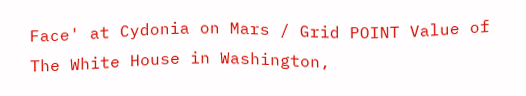Face' at Cydonia on Mars / Grid POINT Value of The White House in Washington,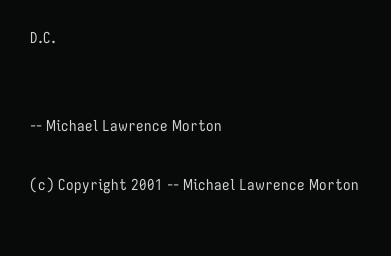D.C.


-- Michael Lawrence Morton

(c) Copyright 2001 -- Michael Lawrence Morton